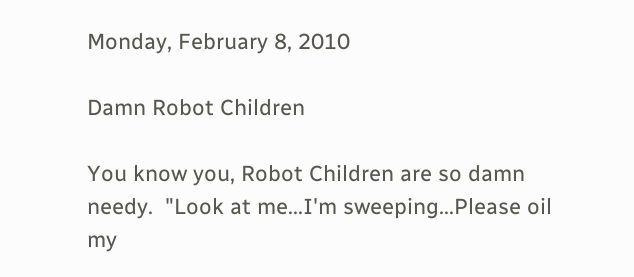Monday, February 8, 2010

Damn Robot Children

You know you, Robot Children are so damn needy.  "Look at me...I'm sweeping...Please oil my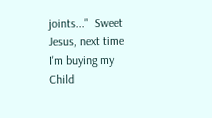joints..."  Sweet Jesus, next time I'm buying my Child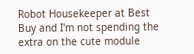Robot Housekeeper at Best Buy and I'm not spending the extra on the cute module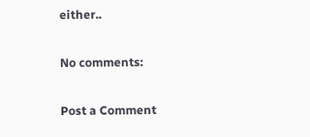either..

No comments:

Post a Comment